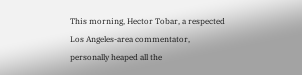This morning, Hector Tobar, a respected Los Angeles-area commentator, personally heaped all the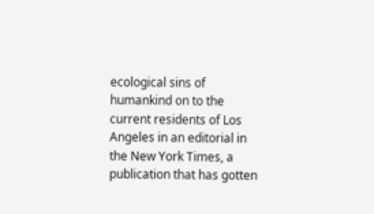ecological sins of humankind on to the current residents of Los Angeles in an editorial in the New York Times, a publication that has gotten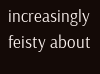increasingly feisty about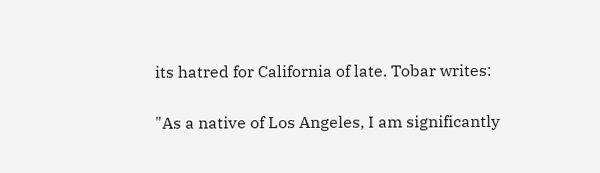its hatred for California of late. Tobar writes:

"As a native of Los Angeles, I am significantly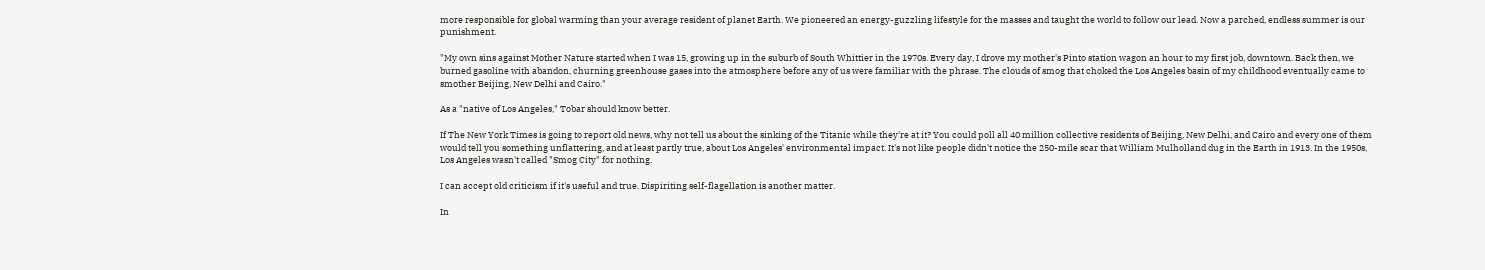more responsible for global warming than your average resident of planet Earth. We pioneered an energy-guzzling lifestyle for the masses and taught the world to follow our lead. Now a parched, endless summer is our punishment.

"My own sins against Mother Nature started when I was 15, growing up in the suburb of South Whittier in the 1970s. Every day, I drove my mother's Pinto station wagon an hour to my first job, downtown. Back then, we burned gasoline with abandon, churning greenhouse gases into the atmosphere before any of us were familiar with the phrase. The clouds of smog that choked the Los Angeles basin of my childhood eventually came to smother Beijing, New Delhi and Cairo."

As a "native of Los Angeles," Tobar should know better.

If The New York Times is going to report old news, why not tell us about the sinking of the Titanic while they're at it? You could poll all 40 million collective residents of Beijing, New Delhi, and Cairo and every one of them would tell you something unflattering, and at least partly true, about Los Angeles' environmental impact. It's not like people didn't notice the 250-mile scar that William Mulholland dug in the Earth in 1913. In the 1950s, Los Angeles wasn't called "Smog City" for nothing.

I can accept old criticism if it's useful and true. Dispiriting self-flagellation is another matter.

In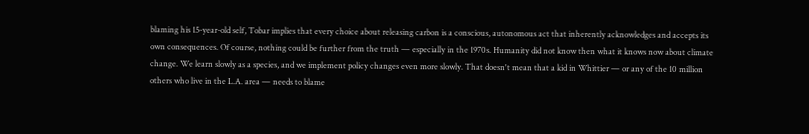blaming his 15-year-old self, Tobar implies that every choice about releasing carbon is a conscious, autonomous act that inherently acknowledges and accepts its own consequences. Of course, nothing could be further from the truth — especially in the 1970s. Humanity did not know then what it knows now about climate change. We learn slowly as a species, and we implement policy changes even more slowly. That doesn't mean that a kid in Whittier — or any of the 10 million others who live in the L.A. area — needs to blame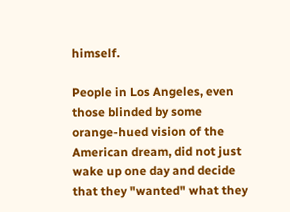himself.

People in Los Angeles, even those blinded by some orange-hued vision of the American dream, did not just wake up one day and decide that they "wanted" what they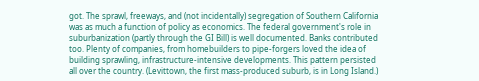got. The sprawl, freeways, and (not incidentally) segregation of Southern California was as much a function of policy as economics. The federal government's role in suburbanization (partly through the GI Bill) is well documented. Banks contributed too. Plenty of companies, from homebuilders to pipe-forgers loved the idea of building sprawling, infrastructure-intensive developments. This pattern persisted all over the country. (Levittown, the first mass-produced suburb, is in Long Island.)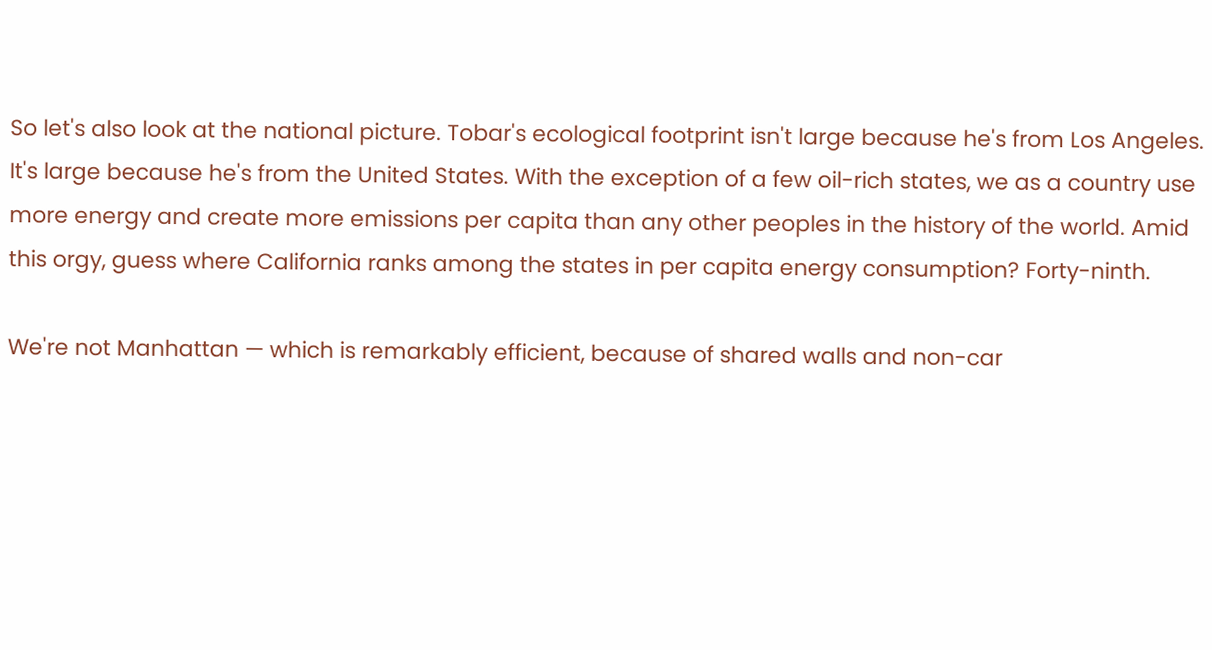So let's also look at the national picture. Tobar's ecological footprint isn't large because he's from Los Angeles. It's large because he's from the United States. With the exception of a few oil-rich states, we as a country use more energy and create more emissions per capita than any other peoples in the history of the world. Amid this orgy, guess where California ranks among the states in per capita energy consumption? Forty-ninth.

We're not Manhattan — which is remarkably efficient, because of shared walls and non-car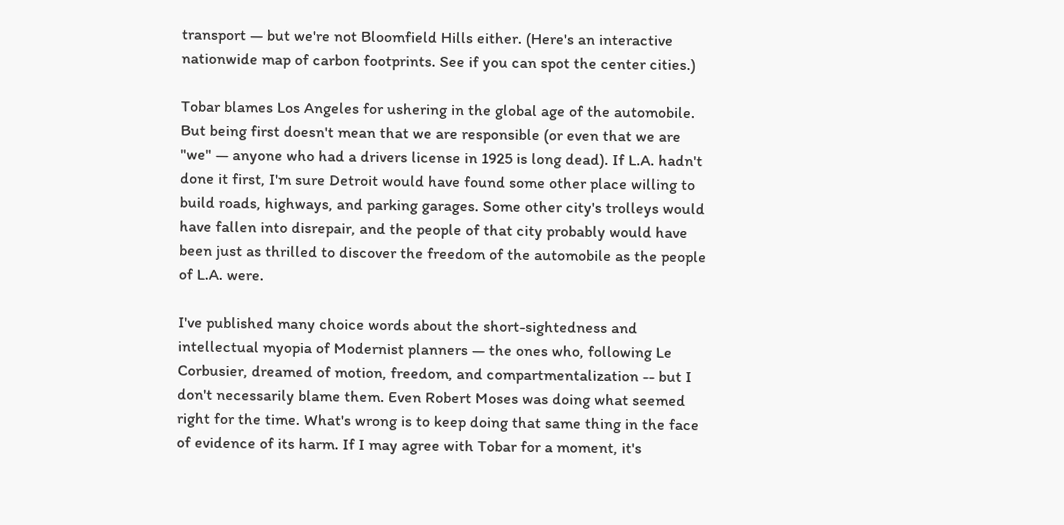transport — but we're not Bloomfield Hills either. (Here's an interactive nationwide map of carbon footprints. See if you can spot the center cities.)

Tobar blames Los Angeles for ushering in the global age of the automobile. But being first doesn't mean that we are responsible (or even that we are "we" — anyone who had a drivers license in 1925 is long dead). If L.A. hadn't done it first, I'm sure Detroit would have found some other place willing to build roads, highways, and parking garages. Some other city's trolleys would have fallen into disrepair, and the people of that city probably would have been just as thrilled to discover the freedom of the automobile as the people of L.A. were.

I've published many choice words about the short-sightedness and intellectual myopia of Modernist planners — the ones who, following Le Corbusier, dreamed of motion, freedom, and compartmentalization -- but I don't necessarily blame them. Even Robert Moses was doing what seemed right for the time. What's wrong is to keep doing that same thing in the face of evidence of its harm. If I may agree with Tobar for a moment, it's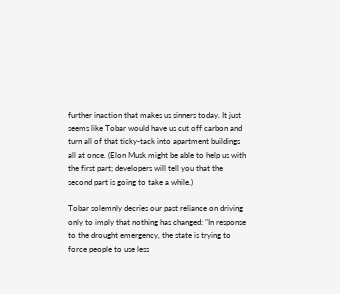further inaction that makes us sinners today. It just seems like Tobar would have us cut off carbon and turn all of that ticky-tack into apartment buildings all at once. (Elon Musk might be able to help us with the first part; developers will tell you that the second part is going to take a while.)

Tobar solemnly decries our past reliance on driving only to imply that nothing has changed: "In response to the drought emergency, the state is trying to force people to use less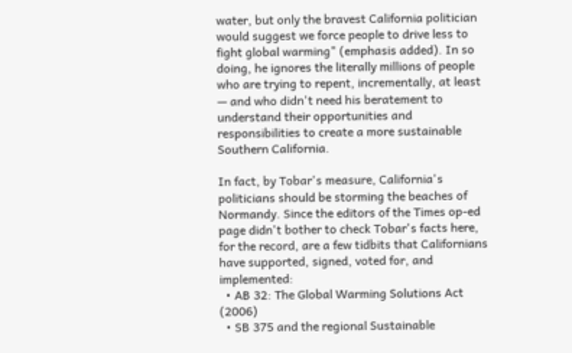water, but only the bravest California politician would suggest we force people to drive less to fight global warming" (emphasis added). In so doing, he ignores the literally millions of people who are trying to repent, incrementally, at least — and who didn't need his beratement to understand their opportunities and responsibilities to create a more sustainable Southern California.

In fact, by Tobar's measure, California's politicians should be storming the beaches of Normandy. Since the editors of the Times op-ed page didn't bother to check Tobar's facts here, for the record, are a few tidbits that Californians have supported, signed, voted for, and implemented:
  • AB 32: The Global Warming Solutions Act (2006)
  • SB 375 and the regional Sustainable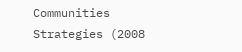Communities Strategies (2008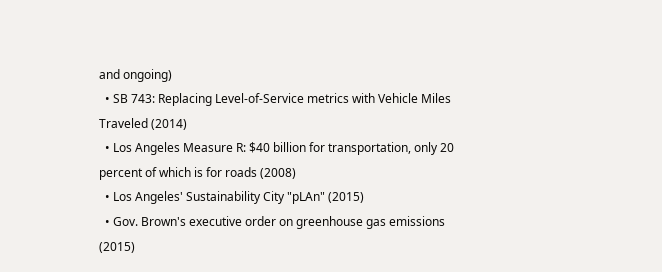and ongoing)
  • SB 743: Replacing Level-of-Service metrics with Vehicle Miles Traveled (2014)
  • Los Angeles Measure R: $40 billion for transportation, only 20 percent of which is for roads (2008)
  • Los Angeles' Sustainability City "pLAn" (2015)
  • Gov. Brown's executive order on greenhouse gas emissions (2015)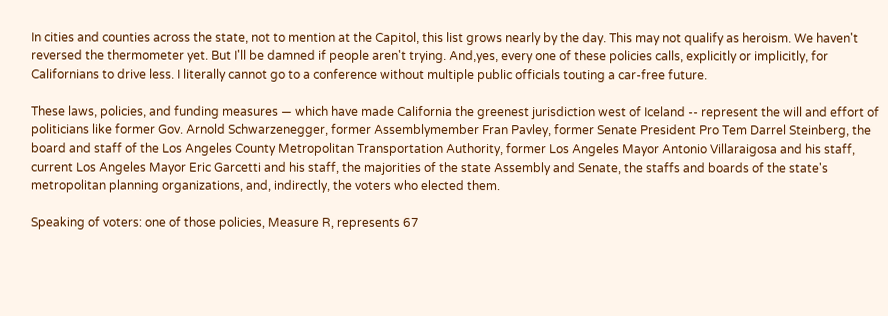In cities and counties across the state, not to mention at the Capitol, this list grows nearly by the day. This may not qualify as heroism. We haven't reversed the thermometer yet. But I'll be damned if people aren't trying. And,yes, every one of these policies calls, explicitly or implicitly, for Californians to drive less. I literally cannot go to a conference without multiple public officials touting a car-free future.

These laws, policies, and funding measures — which have made California the greenest jurisdiction west of Iceland -- represent the will and effort of politicians like former Gov. Arnold Schwarzenegger, former Assemblymember Fran Pavley, former Senate President Pro Tem Darrel Steinberg, the board and staff of the Los Angeles County Metropolitan Transportation Authority, former Los Angeles Mayor Antonio Villaraigosa and his staff, current Los Angeles Mayor Eric Garcetti and his staff, the majorities of the state Assembly and Senate, the staffs and boards of the state's metropolitan planning organizations, and, indirectly, the voters who elected them.

Speaking of voters: one of those policies, Measure R, represents 67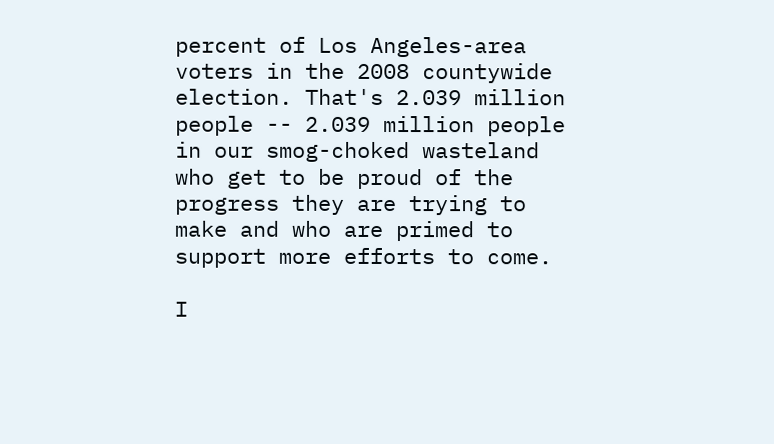percent of Los Angeles-area voters in the 2008 countywide election. That's 2.039 million people -- 2.039 million people in our smog-choked wasteland who get to be proud of the progress they are trying to make and who are primed to support more efforts to come.

I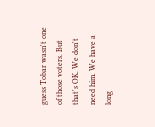guess Tobar wasn't one of those voters. But that's OK. We don't need him. We have a long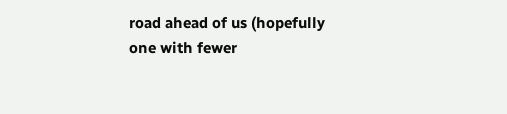road ahead of us (hopefully one with fewer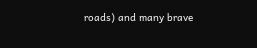roads) and many brave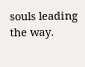souls leading the way.